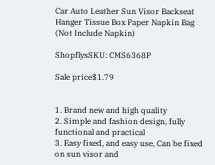Car Auto Leather Sun Visor Backseat Hanger Tissue Box Paper Napkin Bag (Not Include Napkin)

ShopflysSKU: CMS6368P

Sale price$1.79


1. Brand new and high quality
2. Simple and fashion design, fully functional and practical
3. Easy fixed, and easy use, Can be fixed on sun visor and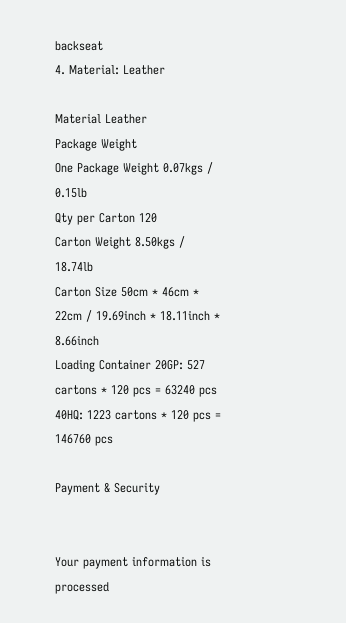backseat
4. Material: Leather

Material Leather
Package Weight
One Package Weight 0.07kgs / 0.15lb
Qty per Carton 120
Carton Weight 8.50kgs / 18.74lb
Carton Size 50cm * 46cm * 22cm / 19.69inch * 18.11inch * 8.66inch
Loading Container 20GP: 527 cartons * 120 pcs = 63240 pcs
40HQ: 1223 cartons * 120 pcs = 146760 pcs

Payment & Security


Your payment information is processed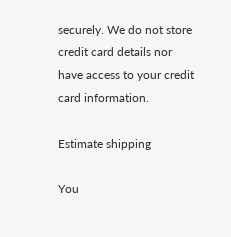securely. We do not store credit card details nor have access to your credit card information.

Estimate shipping

You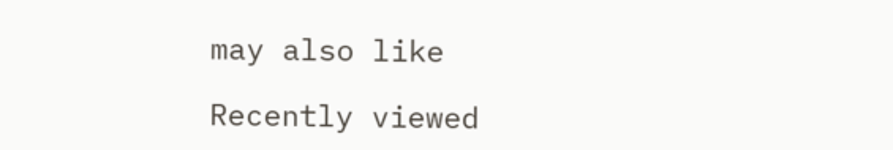may also like

Recently viewed